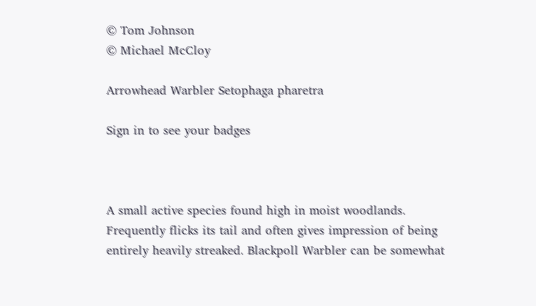© Tom Johnson
© Michael McCloy

Arrowhead Warbler Setophaga pharetra

Sign in to see your badges



A small active species found high in moist woodlands. Frequently flicks its tail and often gives impression of being entirely heavily streaked. Blackpoll Warbler can be somewhat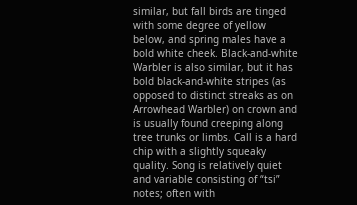similar, but fall birds are tinged with some degree of yellow below, and spring males have a bold white cheek. Black-and-white Warbler is also similar, but it has bold black-and-white stripes (as opposed to distinct streaks as on Arrowhead Warbler) on crown and is usually found creeping along tree trunks or limbs. Call is a hard chip with a slightly squeaky quality. Song is relatively quiet and variable consisting of “tsi” notes; often with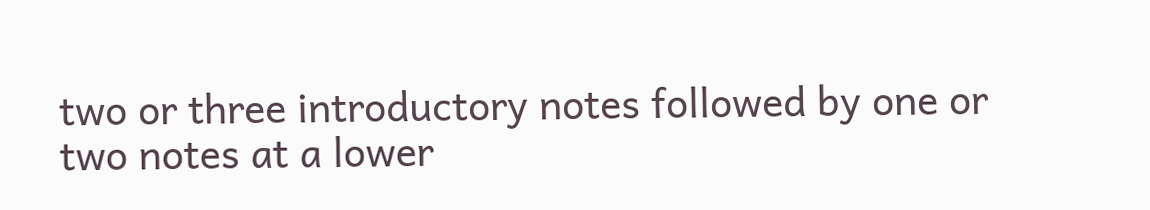two or three introductory notes followed by one or two notes at a lower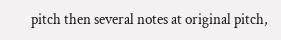pitch then several notes at original pitch,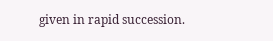given in rapid succession.